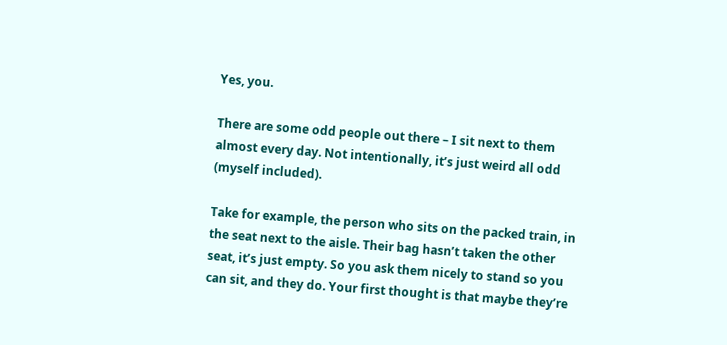Yes, you.

There are some odd people out there – I sit next to them almost every day. Not intentionally, it’s just weird all odd (myself included).

Take for example, the person who sits on the packed train, in the seat next to the aisle. Their bag hasn’t taken the other seat, it’s just empty. So you ask them nicely to stand so you can sit, and they do. Your first thought is that maybe they’re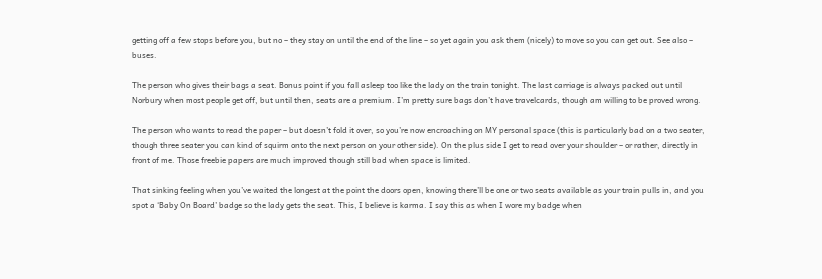getting off a few stops before you, but no – they stay on until the end of the line – so yet again you ask them (nicely) to move so you can get out. See also – buses.

The person who gives their bags a seat. Bonus point if you fall asleep too like the lady on the train tonight. The last carriage is always packed out until Norbury when most people get off, but until then, seats are a premium. I’m pretty sure bags don’t have travelcards, though am willing to be proved wrong.

The person who wants to read the paper – but doesn’t fold it over, so you’re now encroaching on MY personal space (this is particularly bad on a two seater, though three seater you can kind of squirm onto the next person on your other side). On the plus side I get to read over your shoulder – or rather, directly in front of me. Those freebie papers are much improved though still bad when space is limited.

That sinking feeling when you’ve waited the longest at the point the doors open, knowing there’ll be one or two seats available as your train pulls in, and you spot a ‘Baby On Board’ badge so the lady gets the seat. This, I believe is karma. I say this as when I wore my badge when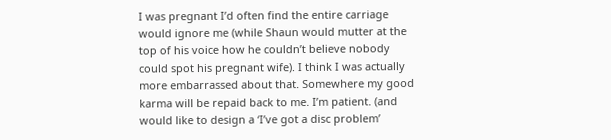I was pregnant I’d often find the entire carriage would ignore me (while Shaun would mutter at the top of his voice how he couldn’t believe nobody could spot his pregnant wife). I think I was actually more embarrassed about that. Somewhere my good karma will be repaid back to me. I’m patient. (and would like to design a ‘I’ve got a disc problem’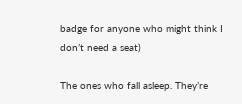badge for anyone who might think I don’t need a seat)

The ones who fall asleep. They’re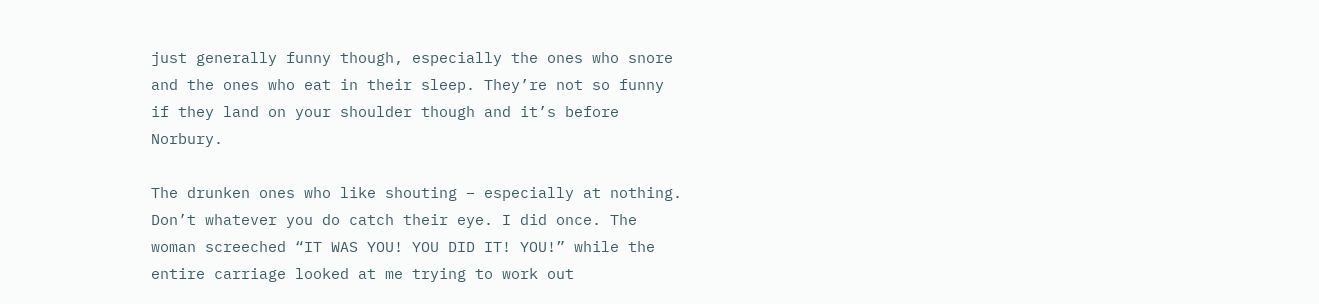just generally funny though, especially the ones who snore and the ones who eat in their sleep. They’re not so funny if they land on your shoulder though and it’s before Norbury.

The drunken ones who like shouting – especially at nothing. Don’t whatever you do catch their eye. I did once. The woman screeched “IT WAS YOU! YOU DID IT! YOU!” while the entire carriage looked at me trying to work out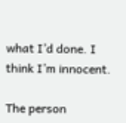what I’d done. I think I’m innocent.

The person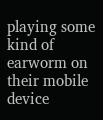playing some kind of earworm on their mobile device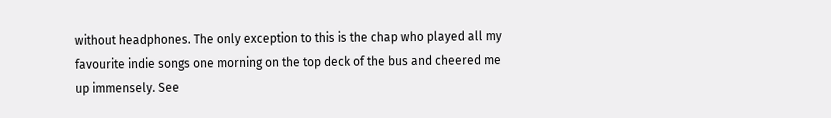without headphones. The only exception to this is the chap who played all my favourite indie songs one morning on the top deck of the bus and cheered me up immensely. See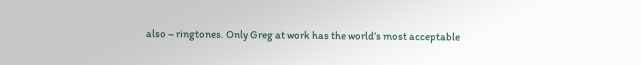also – ringtones. Only Greg at work has the world’s most acceptable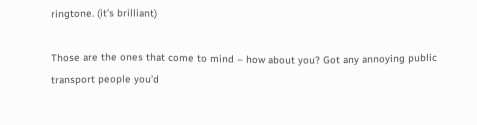ringtone. (it’s brilliant)

Those are the ones that come to mind – how about you? Got any annoying public transport people you’d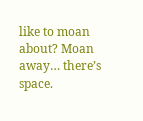like to moan about? Moan away… there’s space.